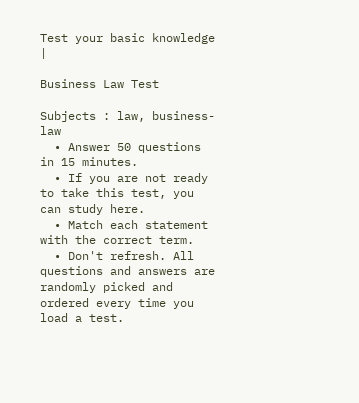Test your basic knowledge |

Business Law Test

Subjects : law, business-law
  • Answer 50 questions in 15 minutes.
  • If you are not ready to take this test, you can study here.
  • Match each statement with the correct term.
  • Don't refresh. All questions and answers are randomly picked and ordered every time you load a test.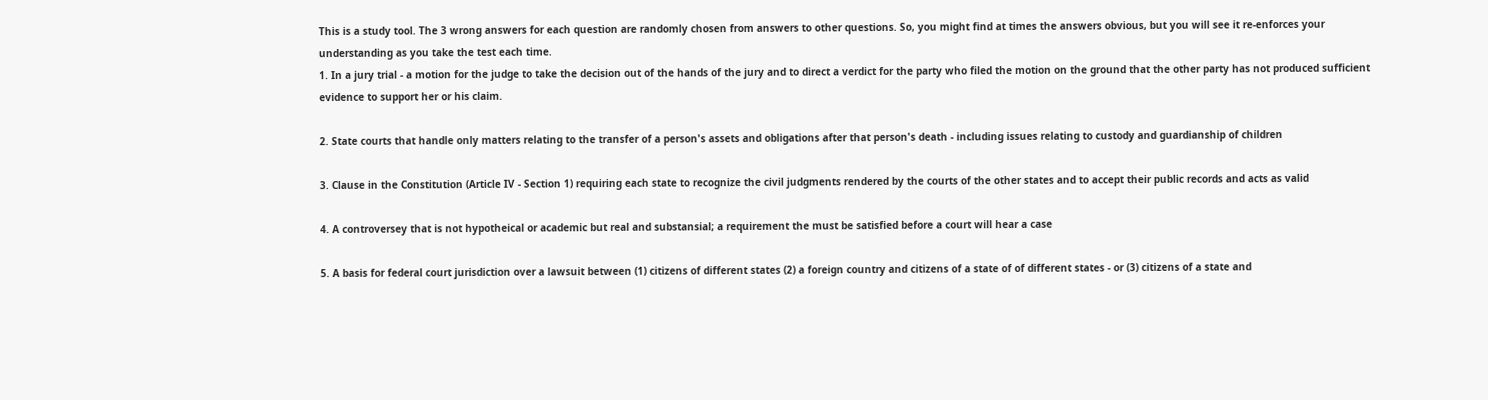This is a study tool. The 3 wrong answers for each question are randomly chosen from answers to other questions. So, you might find at times the answers obvious, but you will see it re-enforces your understanding as you take the test each time.
1. In a jury trial - a motion for the judge to take the decision out of the hands of the jury and to direct a verdict for the party who filed the motion on the ground that the other party has not produced sufficient evidence to support her or his claim.

2. State courts that handle only matters relating to the transfer of a person's assets and obligations after that person's death - including issues relating to custody and guardianship of children

3. Clause in the Constitution (Article IV - Section 1) requiring each state to recognize the civil judgments rendered by the courts of the other states and to accept their public records and acts as valid

4. A controversey that is not hypotheical or academic but real and substansial; a requirement the must be satisfied before a court will hear a case

5. A basis for federal court jurisdiction over a lawsuit between (1) citizens of different states (2) a foreign country and citizens of a state of of different states - or (3) citizens of a state and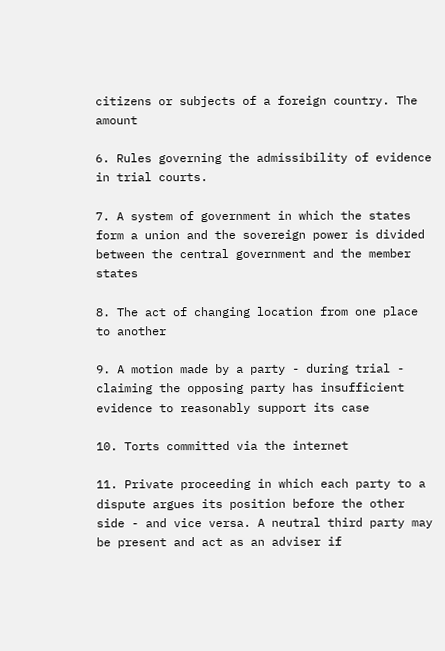citizens or subjects of a foreign country. The amount

6. Rules governing the admissibility of evidence in trial courts.

7. A system of government in which the states form a union and the sovereign power is divided between the central government and the member states

8. The act of changing location from one place to another

9. A motion made by a party - during trial - claiming the opposing party has insufficient evidence to reasonably support its case

10. Torts committed via the internet

11. Private proceeding in which each party to a dispute argues its position before the other side - and vice versa. A neutral third party may be present and act as an adviser if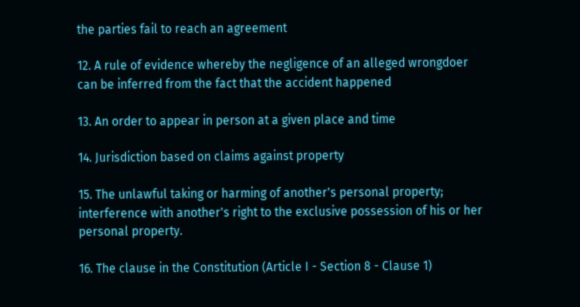the parties fail to reach an agreement

12. A rule of evidence whereby the negligence of an alleged wrongdoer can be inferred from the fact that the accident happened

13. An order to appear in person at a given place and time

14. Jurisdiction based on claims against property

15. The unlawful taking or harming of another's personal property; interference with another's right to the exclusive possession of his or her personal property.

16. The clause in the Constitution (Article I - Section 8 - Clause 1)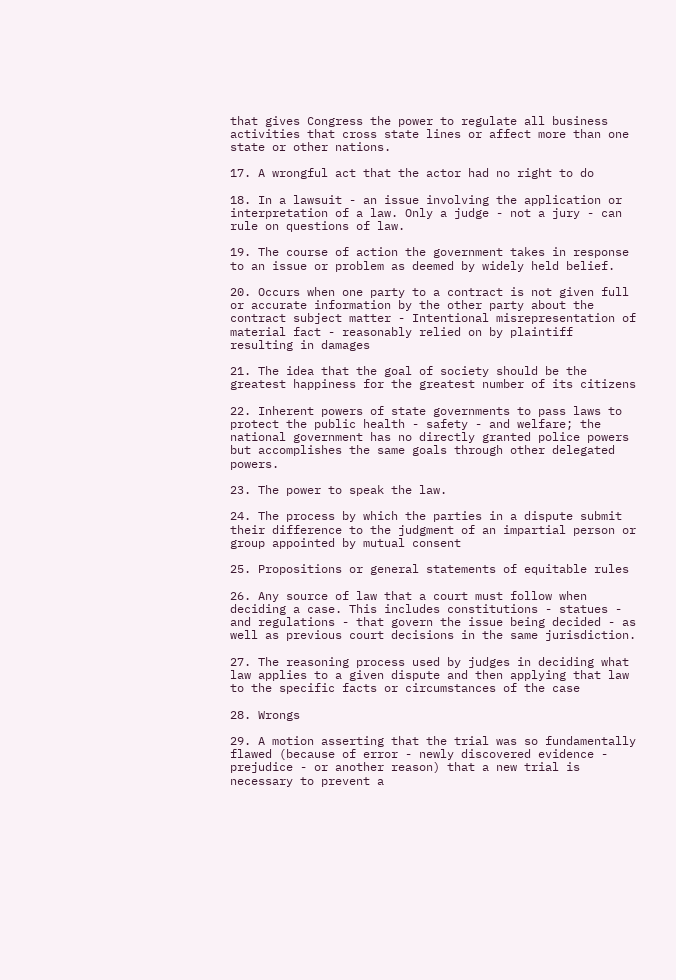that gives Congress the power to regulate all business activities that cross state lines or affect more than one state or other nations.

17. A wrongful act that the actor had no right to do

18. In a lawsuit - an issue involving the application or interpretation of a law. Only a judge - not a jury - can rule on questions of law.

19. The course of action the government takes in response to an issue or problem as deemed by widely held belief.

20. Occurs when one party to a contract is not given full or accurate information by the other party about the contract subject matter - Intentional misrepresentation of material fact - reasonably relied on by plaintiff resulting in damages

21. The idea that the goal of society should be the greatest happiness for the greatest number of its citizens

22. Inherent powers of state governments to pass laws to protect the public health - safety - and welfare; the national government has no directly granted police powers but accomplishes the same goals through other delegated powers.

23. The power to speak the law.

24. The process by which the parties in a dispute submit their difference to the judgment of an impartial person or group appointed by mutual consent

25. Propositions or general statements of equitable rules

26. Any source of law that a court must follow when deciding a case. This includes constitutions - statues - and regulations - that govern the issue being decided - as well as previous court decisions in the same jurisdiction.

27. The reasoning process used by judges in deciding what law applies to a given dispute and then applying that law to the specific facts or circumstances of the case

28. Wrongs

29. A motion asserting that the trial was so fundamentally flawed (because of error - newly discovered evidence - prejudice - or another reason) that a new trial is necessary to prevent a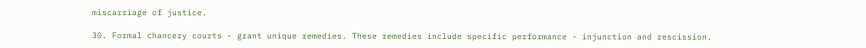miscarriage of justice.

30. Formal chancery courts - grant unique remedies. These remedies include specific performance - injunction and rescission.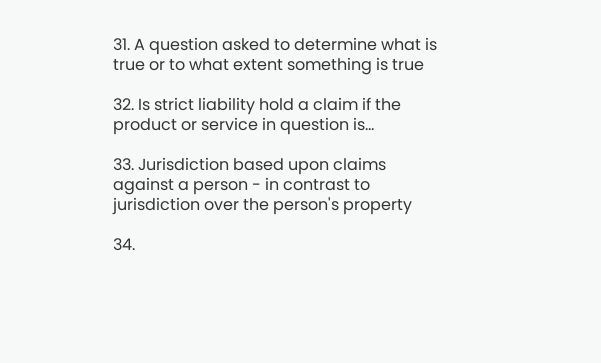31. A question asked to determine what is true or to what extent something is true

32. Is strict liability hold a claim if the product or service in question is...

33. Jurisdiction based upon claims against a person - in contrast to jurisdiction over the person's property

34.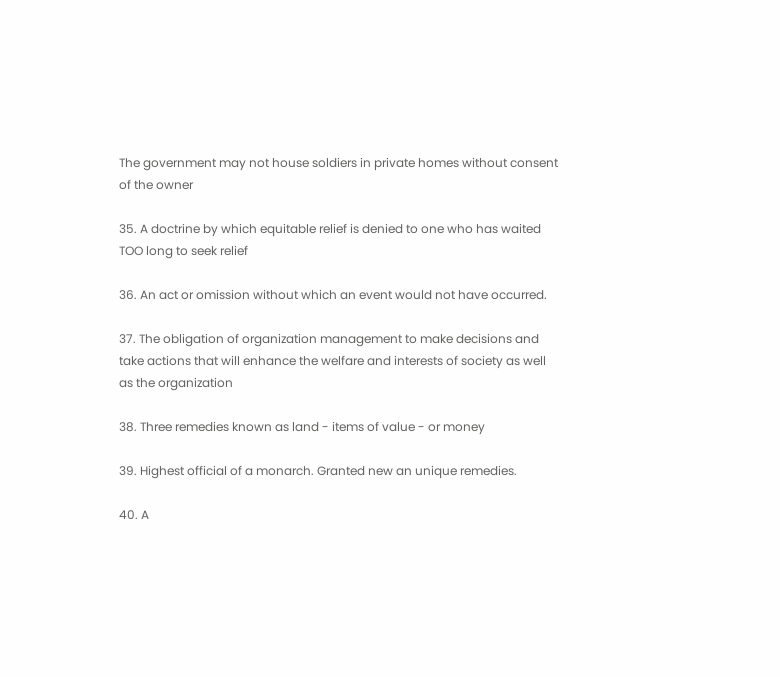The government may not house soldiers in private homes without consent of the owner

35. A doctrine by which equitable relief is denied to one who has waited TOO long to seek relief

36. An act or omission without which an event would not have occurred.

37. The obligation of organization management to make decisions and take actions that will enhance the welfare and interests of society as well as the organization

38. Three remedies known as land - items of value - or money

39. Highest official of a monarch. Granted new an unique remedies.

40. A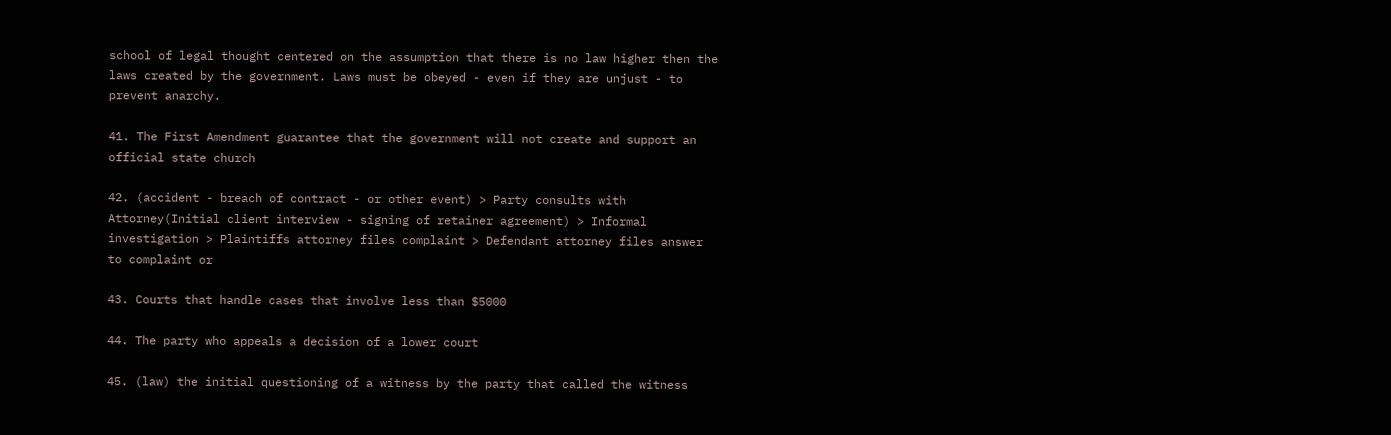school of legal thought centered on the assumption that there is no law higher then the laws created by the government. Laws must be obeyed - even if they are unjust - to prevent anarchy.

41. The First Amendment guarantee that the government will not create and support an official state church

42. (accident - breach of contract - or other event) > Party consults with Attorney(Initial client interview - signing of retainer agreement) > Informal investigation > Plaintiffs attorney files complaint > Defendant attorney files answer to complaint or

43. Courts that handle cases that involve less than $5000

44. The party who appeals a decision of a lower court

45. (law) the initial questioning of a witness by the party that called the witness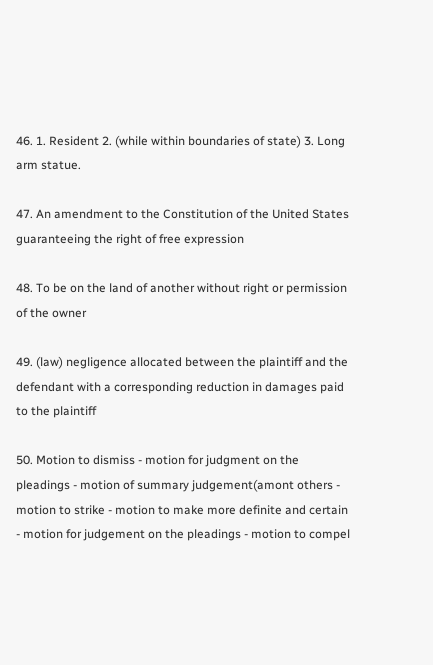46. 1. Resident 2. (while within boundaries of state) 3. Long arm statue.

47. An amendment to the Constitution of the United States guaranteeing the right of free expression

48. To be on the land of another without right or permission of the owner

49. (law) negligence allocated between the plaintiff and the defendant with a corresponding reduction in damages paid to the plaintiff

50. Motion to dismiss - motion for judgment on the pleadings - motion of summary judgement(amont others - motion to strike - motion to make more definite and certain - motion for judgement on the pleadings - motion to compel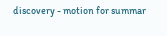discovery - motion for summar